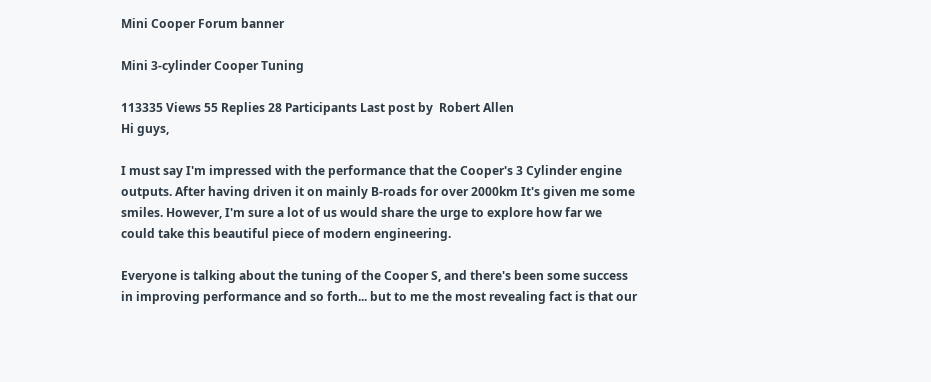Mini Cooper Forum banner

Mini 3-cylinder Cooper Tuning

113335 Views 55 Replies 28 Participants Last post by  Robert Allen
Hi guys,

I must say I'm impressed with the performance that the Cooper's 3 Cylinder engine outputs. After having driven it on mainly B-roads for over 2000km It's given me some smiles. However, I'm sure a lot of us would share the urge to explore how far we could take this beautiful piece of modern engineering.

Everyone is talking about the tuning of the Cooper S, and there's been some success in improving performance and so forth... but to me the most revealing fact is that our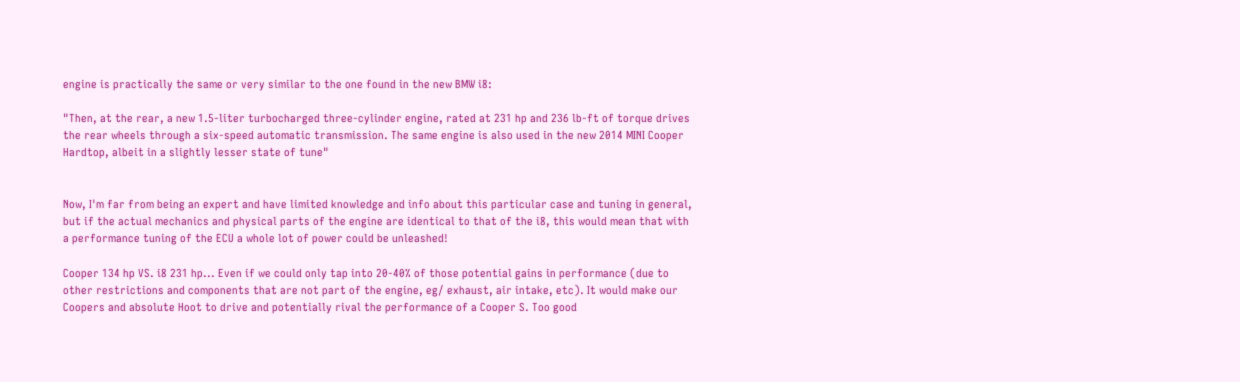engine is practically the same or very similar to the one found in the new BMW i8:

"Then, at the rear, a new 1.5-liter turbocharged three-cylinder engine, rated at 231 hp and 236 lb-ft of torque drives the rear wheels through a six-speed automatic transmission. The same engine is also used in the new 2014 MINI Cooper Hardtop, albeit in a slightly lesser state of tune"


Now, I'm far from being an expert and have limited knowledge and info about this particular case and tuning in general, but if the actual mechanics and physical parts of the engine are identical to that of the i8, this would mean that with a performance tuning of the ECU a whole lot of power could be unleashed!

Cooper 134 hp VS. i8 231 hp... Even if we could only tap into 20-40% of those potential gains in performance (due to other restrictions and components that are not part of the engine, eg/ exhaust, air intake, etc). It would make our Coopers and absolute Hoot to drive and potentially rival the performance of a Cooper S. Too good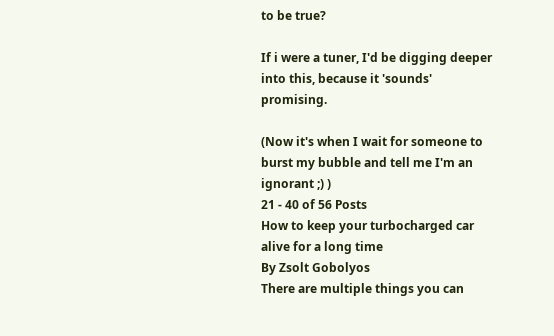to be true?

If i were a tuner, I'd be digging deeper into this, because it 'sounds' promising.

(Now it's when I wait for someone to burst my bubble and tell me I'm an ignorant ;) )
21 - 40 of 56 Posts
How to keep your turbocharged car alive for a long time
By Zsolt Gobolyos
There are multiple things you can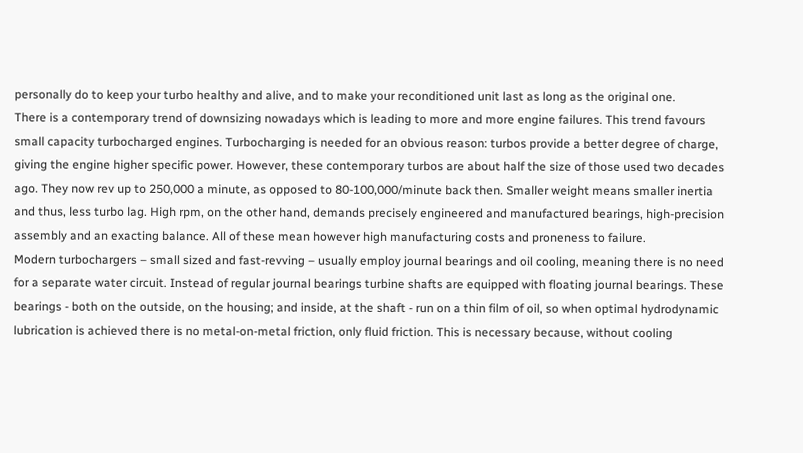personally do to keep your turbo healthy and alive, and to make your reconditioned unit last as long as the original one.
There is a contemporary trend of downsizing nowadays which is leading to more and more engine failures. This trend favours small capacity turbocharged engines. Turbocharging is needed for an obvious reason: turbos provide a better degree of charge, giving the engine higher specific power. However, these contemporary turbos are about half the size of those used two decades ago. They now rev up to 250,000 a minute, as opposed to 80-100,000/minute back then. Smaller weight means smaller inertia and thus, less turbo lag. High rpm, on the other hand, demands precisely engineered and manufactured bearings, high-precision assembly and an exacting balance. All of these mean however high manufacturing costs and proneness to failure.
Modern turbochargers – small sized and fast-revving – usually employ journal bearings and oil cooling, meaning there is no need for a separate water circuit. Instead of regular journal bearings turbine shafts are equipped with floating journal bearings. These bearings - both on the outside, on the housing; and inside, at the shaft - run on a thin film of oil, so when optimal hydrodynamic lubrication is achieved there is no metal-on-metal friction, only fluid friction. This is necessary because, without cooling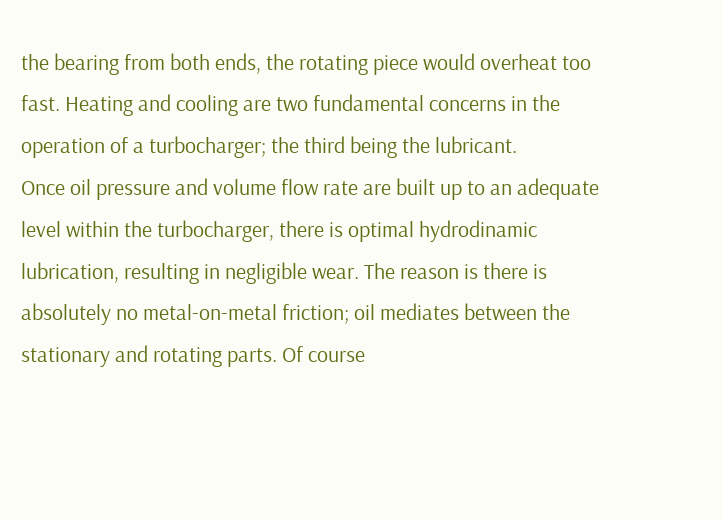the bearing from both ends, the rotating piece would overheat too fast. Heating and cooling are two fundamental concerns in the operation of a turbocharger; the third being the lubricant.
Once oil pressure and volume flow rate are built up to an adequate level within the turbocharger, there is optimal hydrodinamic lubrication, resulting in negligible wear. The reason is there is absolutely no metal-on-metal friction; oil mediates between the stationary and rotating parts. Of course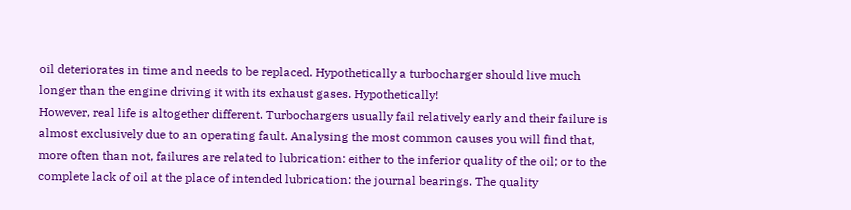oil deteriorates in time and needs to be replaced. Hypothetically a turbocharger should live much longer than the engine driving it with its exhaust gases. Hypothetically!
However, real life is altogether different. Turbochargers usually fail relatively early and their failure is almost exclusively due to an operating fault. Analysing the most common causes you will find that, more often than not, failures are related to lubrication: either to the inferior quality of the oil; or to the complete lack of oil at the place of intended lubrication: the journal bearings. The quality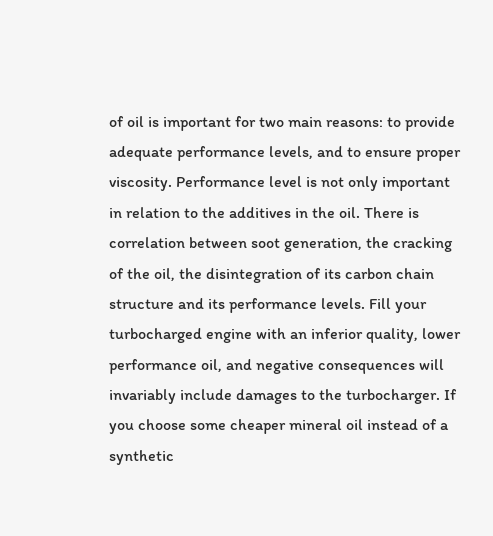of oil is important for two main reasons: to provide adequate performance levels, and to ensure proper viscosity. Performance level is not only important in relation to the additives in the oil. There is correlation between soot generation, the cracking of the oil, the disintegration of its carbon chain structure and its performance levels. Fill your turbocharged engine with an inferior quality, lower performance oil, and negative consequences will invariably include damages to the turbocharger. If you choose some cheaper mineral oil instead of a synthetic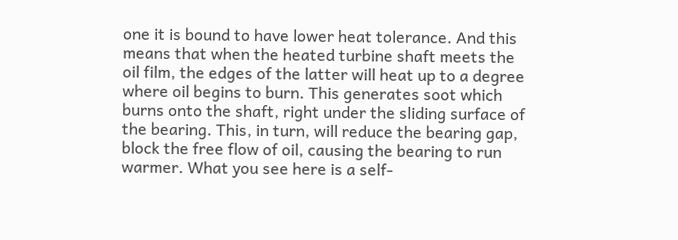one it is bound to have lower heat tolerance. And this means that when the heated turbine shaft meets the oil film, the edges of the latter will heat up to a degree where oil begins to burn. This generates soot which burns onto the shaft, right under the sliding surface of the bearing. This, in turn, will reduce the bearing gap, block the free flow of oil, causing the bearing to run warmer. What you see here is a self-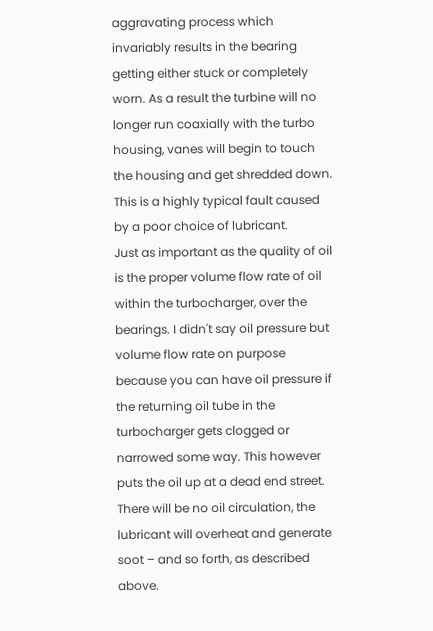aggravating process which invariably results in the bearing getting either stuck or completely worn. As a result the turbine will no longer run coaxially with the turbo housing, vanes will begin to touch the housing and get shredded down. This is a highly typical fault caused by a poor choice of lubricant.
Just as important as the quality of oil is the proper volume flow rate of oil within the turbocharger, over the bearings. I didn't say oil pressure but volume flow rate on purpose because you can have oil pressure if the returning oil tube in the turbocharger gets clogged or narrowed some way. This however puts the oil up at a dead end street. There will be no oil circulation, the lubricant will overheat and generate soot – and so forth, as described above.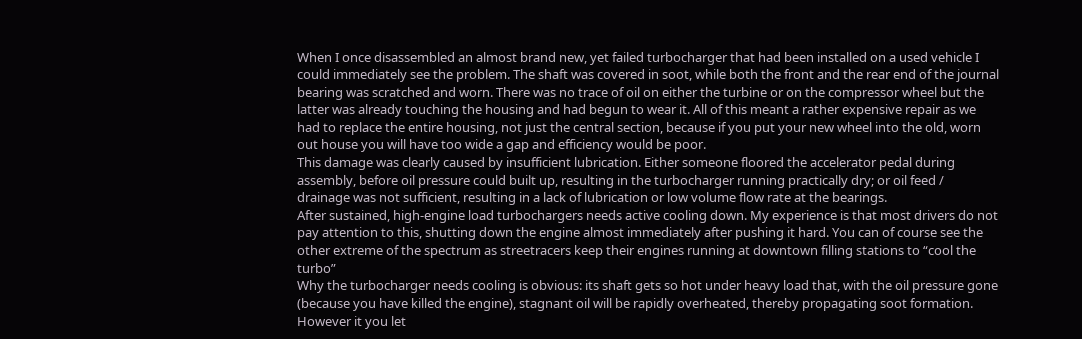When I once disassembled an almost brand new, yet failed turbocharger that had been installed on a used vehicle I could immediately see the problem. The shaft was covered in soot, while both the front and the rear end of the journal bearing was scratched and worn. There was no trace of oil on either the turbine or on the compressor wheel but the latter was already touching the housing and had begun to wear it. All of this meant a rather expensive repair as we had to replace the entire housing, not just the central section, because if you put your new wheel into the old, worn out house you will have too wide a gap and efficiency would be poor.
This damage was clearly caused by insufficient lubrication. Either someone floored the accelerator pedal during assembly, before oil pressure could built up, resulting in the turbocharger running practically dry; or oil feed / drainage was not sufficient, resulting in a lack of lubrication or low volume flow rate at the bearings.
After sustained, high-engine load turbochargers needs active cooling down. My experience is that most drivers do not pay attention to this, shutting down the engine almost immediately after pushing it hard. You can of course see the other extreme of the spectrum as streetracers keep their engines running at downtown filling stations to “cool the turbo”
Why the turbocharger needs cooling is obvious: its shaft gets so hot under heavy load that, with the oil pressure gone (because you have killed the engine), stagnant oil will be rapidly overheated, thereby propagating soot formation. However it you let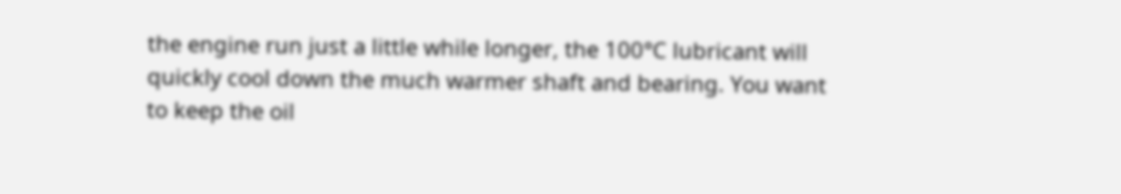the engine run just a little while longer, the 100°C lubricant will quickly cool down the much warmer shaft and bearing. You want to keep the oil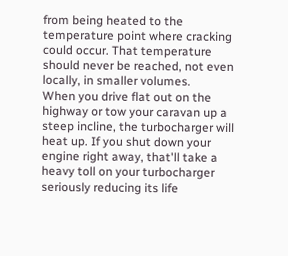from being heated to the temperature point where cracking could occur. That temperature should never be reached, not even locally, in smaller volumes.
When you drive flat out on the highway or tow your caravan up a steep incline, the turbocharger will heat up. If you shut down your engine right away, that'll take a heavy toll on your turbocharger seriously reducing its life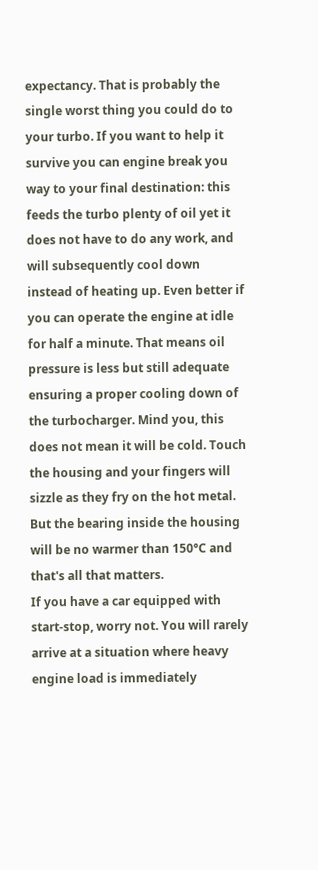expectancy. That is probably the single worst thing you could do to your turbo. If you want to help it survive you can engine break you way to your final destination: this feeds the turbo plenty of oil yet it does not have to do any work, and will subsequently cool down instead of heating up. Even better if you can operate the engine at idle for half a minute. That means oil pressure is less but still adequate ensuring a proper cooling down of the turbocharger. Mind you, this does not mean it will be cold. Touch the housing and your fingers will sizzle as they fry on the hot metal. But the bearing inside the housing will be no warmer than 150°C and that's all that matters.
If you have a car equipped with start-stop, worry not. You will rarely arrive at a situation where heavy engine load is immediately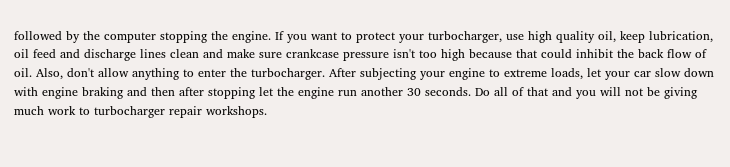followed by the computer stopping the engine. If you want to protect your turbocharger, use high quality oil, keep lubrication, oil feed and discharge lines clean and make sure crankcase pressure isn't too high because that could inhibit the back flow of oil. Also, don't allow anything to enter the turbocharger. After subjecting your engine to extreme loads, let your car slow down with engine braking and then after stopping let the engine run another 30 seconds. Do all of that and you will not be giving much work to turbocharger repair workshops.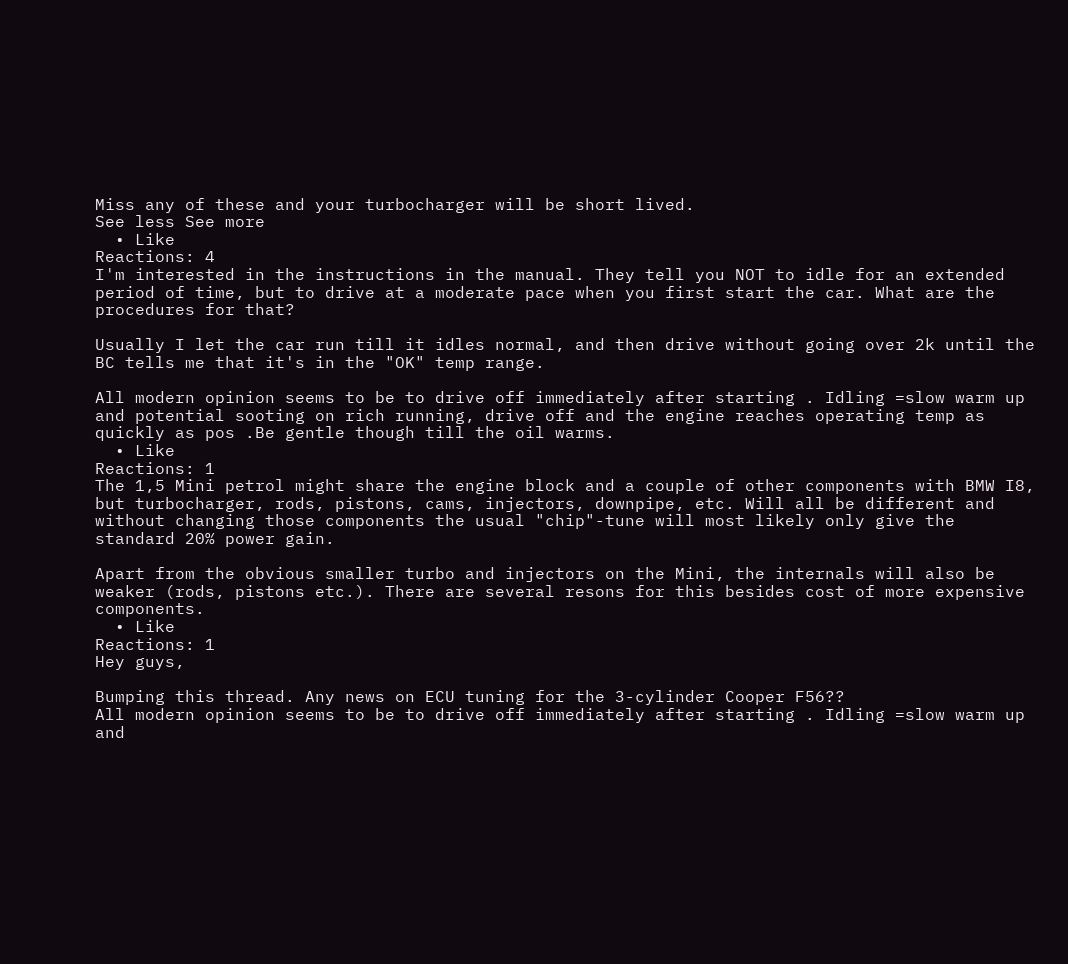Miss any of these and your turbocharger will be short lived.
See less See more
  • Like
Reactions: 4
I'm interested in the instructions in the manual. They tell you NOT to idle for an extended period of time, but to drive at a moderate pace when you first start the car. What are the procedures for that?

Usually I let the car run till it idles normal, and then drive without going over 2k until the BC tells me that it's in the "OK" temp range.

All modern opinion seems to be to drive off immediately after starting . Idling =slow warm up and potential sooting on rich running, drive off and the engine reaches operating temp as quickly as pos .Be gentle though till the oil warms.
  • Like
Reactions: 1
The 1,5 Mini petrol might share the engine block and a couple of other components with BMW I8, but turbocharger, rods, pistons, cams, injectors, downpipe, etc. Will all be different and without changing those components the usual "chip"-tune will most likely only give the standard 20% power gain.

Apart from the obvious smaller turbo and injectors on the Mini, the internals will also be weaker (rods, pistons etc.). There are several resons for this besides cost of more expensive components.
  • Like
Reactions: 1
Hey guys,

Bumping this thread. Any news on ECU tuning for the 3-cylinder Cooper F56??
All modern opinion seems to be to drive off immediately after starting . Idling =slow warm up and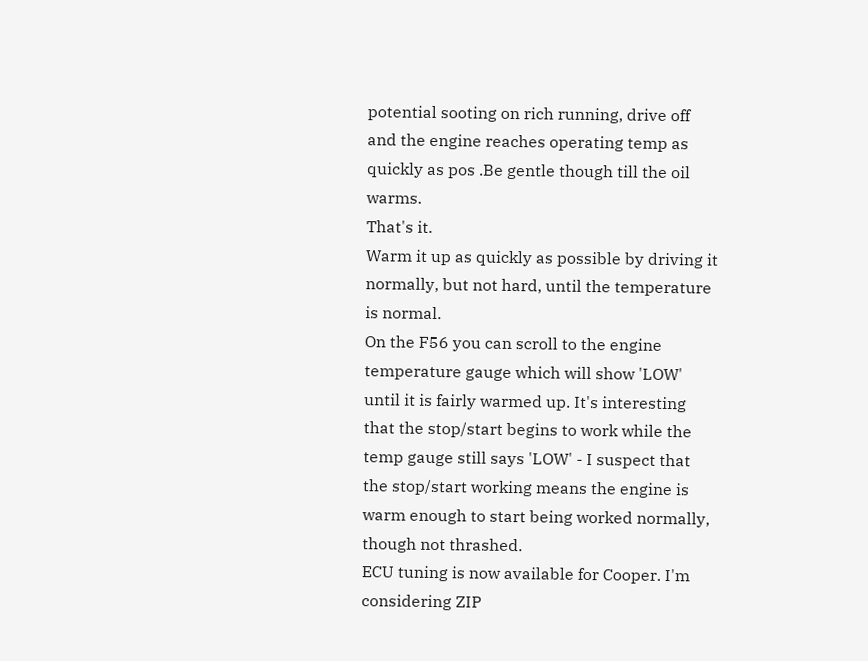potential sooting on rich running, drive off and the engine reaches operating temp as quickly as pos .Be gentle though till the oil warms.
That's it.
Warm it up as quickly as possible by driving it normally, but not hard, until the temperature is normal.
On the F56 you can scroll to the engine temperature gauge which will show 'LOW' until it is fairly warmed up. It's interesting that the stop/start begins to work while the temp gauge still says 'LOW' - I suspect that the stop/start working means the engine is warm enough to start being worked normally, though not thrashed.
ECU tuning is now available for Cooper. I'm considering ZIP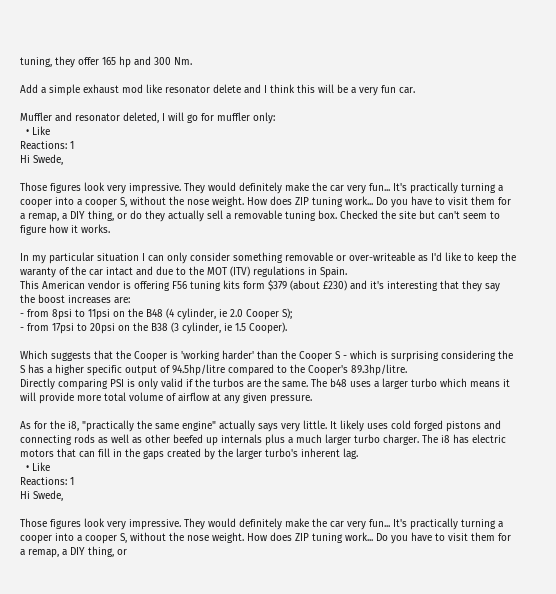tuning, they offer 165 hp and 300 Nm.

Add a simple exhaust mod like resonator delete and I think this will be a very fun car.

Muffler and resonator deleted, I will go for muffler only:
  • Like
Reactions: 1
Hi Swede,

Those figures look very impressive. They would definitely make the car very fun... It's practically turning a cooper into a cooper S, without the nose weight. How does ZIP tuning work... Do you have to visit them for a remap, a DIY thing, or do they actually sell a removable tuning box. Checked the site but can't seem to figure how it works.

In my particular situation I can only consider something removable or over-writeable as I'd like to keep the waranty of the car intact and due to the MOT (ITV) regulations in Spain.
This American vendor is offering F56 tuning kits form $379 (about £230) and it's interesting that they say the boost increases are:
- from 8psi to 11psi on the B48 (4 cylinder, ie 2.0 Cooper S);
- from 17psi to 20psi on the B38 (3 cylinder, ie 1.5 Cooper).

Which suggests that the Cooper is 'working harder' than the Cooper S - which is surprising considering the S has a higher specific output of 94.5hp/litre compared to the Cooper's 89.3hp/litre.
Directly comparing PSI is only valid if the turbos are the same. The b48 uses a larger turbo which means it will provide more total volume of airflow at any given pressure.

As for the i8, "practically the same engine" actually says very little. It likely uses cold forged pistons and connecting rods as well as other beefed up internals plus a much larger turbo charger. The i8 has electric motors that can fill in the gaps created by the larger turbo's inherent lag.
  • Like
Reactions: 1
Hi Swede,

Those figures look very impressive. They would definitely make the car very fun... It's practically turning a cooper into a cooper S, without the nose weight. How does ZIP tuning work... Do you have to visit them for a remap, a DIY thing, or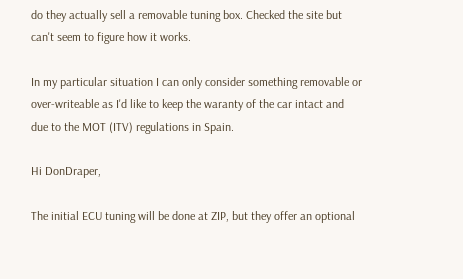do they actually sell a removable tuning box. Checked the site but can't seem to figure how it works.

In my particular situation I can only consider something removable or over-writeable as I'd like to keep the waranty of the car intact and due to the MOT (ITV) regulations in Spain.

Hi DonDraper,

The initial ECU tuning will be done at ZIP, but they offer an optional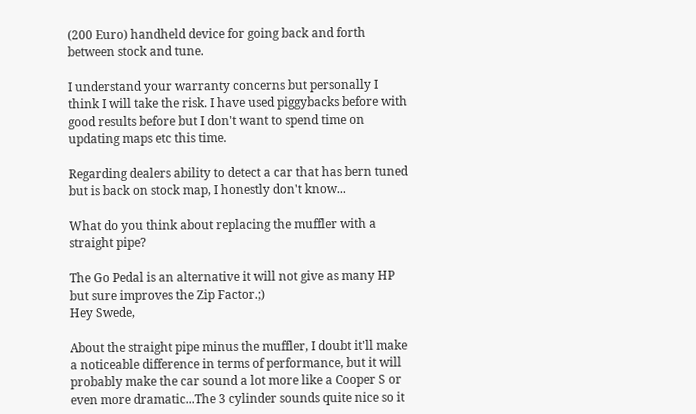(200 Euro) handheld device for going back and forth between stock and tune.

I understand your warranty concerns but personally I think I will take the risk. I have used piggybacks before with good results before but I don't want to spend time on updating maps etc this time.

Regarding dealers ability to detect a car that has bern tuned but is back on stock map, I honestly don't know...

What do you think about replacing the muffler with a straight pipe?

The Go Pedal is an alternative it will not give as many HP but sure improves the Zip Factor.;)
Hey Swede,

About the straight pipe minus the muffler, I doubt it'll make a noticeable difference in terms of performance, but it will probably make the car sound a lot more like a Cooper S or even more dramatic...The 3 cylinder sounds quite nice so it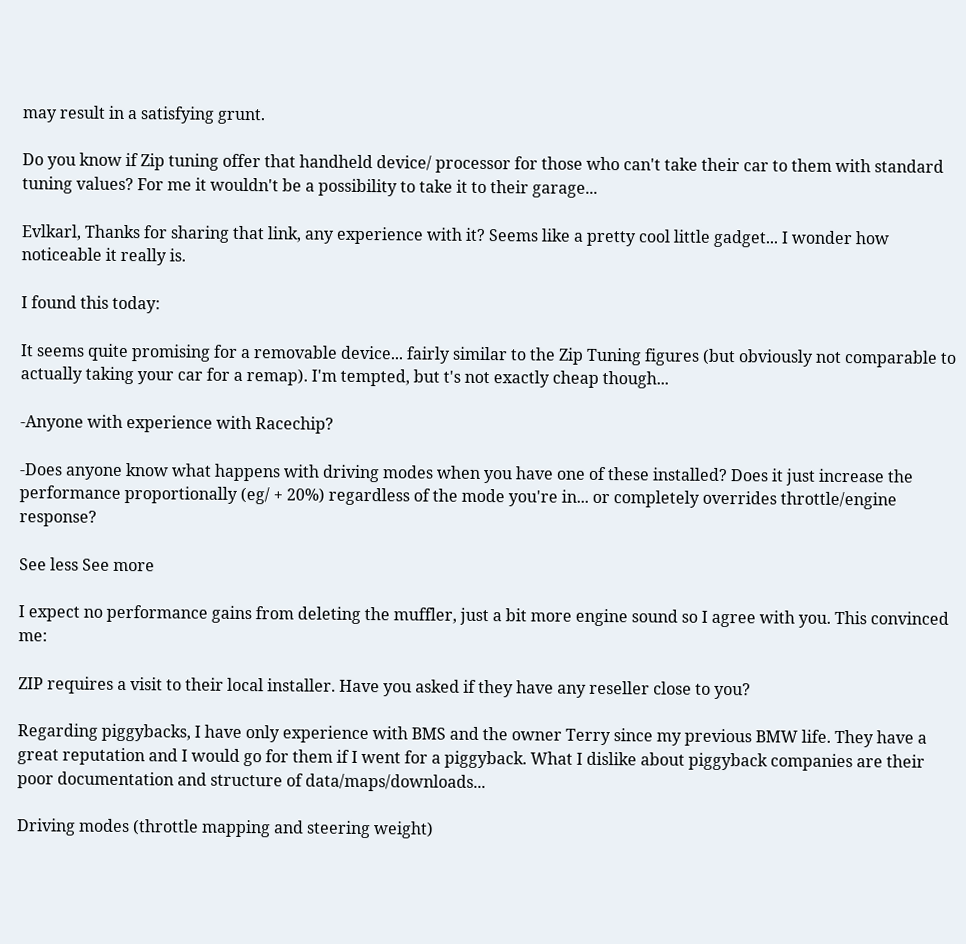may result in a satisfying grunt.

Do you know if Zip tuning offer that handheld device/ processor for those who can't take their car to them with standard tuning values? For me it wouldn't be a possibility to take it to their garage...

Evlkarl, Thanks for sharing that link, any experience with it? Seems like a pretty cool little gadget... I wonder how noticeable it really is.

I found this today:

It seems quite promising for a removable device... fairly similar to the Zip Tuning figures (but obviously not comparable to actually taking your car for a remap). I'm tempted, but t's not exactly cheap though...

-Anyone with experience with Racechip?

-Does anyone know what happens with driving modes when you have one of these installed? Does it just increase the performance proportionally (eg/ + 20%) regardless of the mode you're in... or completely overrides throttle/engine response?

See less See more

I expect no performance gains from deleting the muffler, just a bit more engine sound so I agree with you. This convinced me:

ZIP requires a visit to their local installer. Have you asked if they have any reseller close to you?

Regarding piggybacks, I have only experience with BMS and the owner Terry since my previous BMW life. They have a great reputation and I would go for them if I went for a piggyback. What I dislike about piggyback companies are their poor documentation and structure of data/maps/downloads...

Driving modes (throttle mapping and steering weight)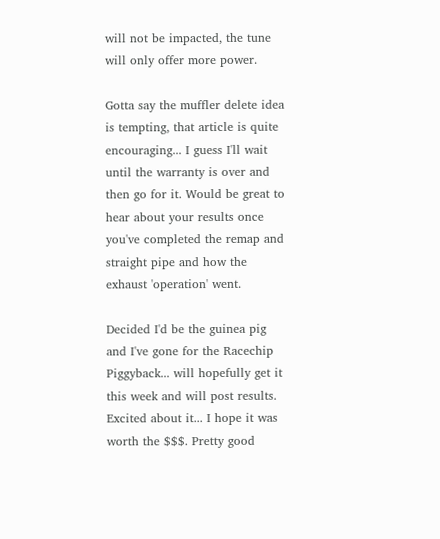will not be impacted, the tune will only offer more power.

Gotta say the muffler delete idea is tempting, that article is quite encouraging... I guess I'll wait until the warranty is over and then go for it. Would be great to hear about your results once you've completed the remap and straight pipe and how the exhaust 'operation' went.

Decided I'd be the guinea pig and I've gone for the Racechip Piggyback... will hopefully get it this week and will post results. Excited about it... I hope it was worth the $$$. Pretty good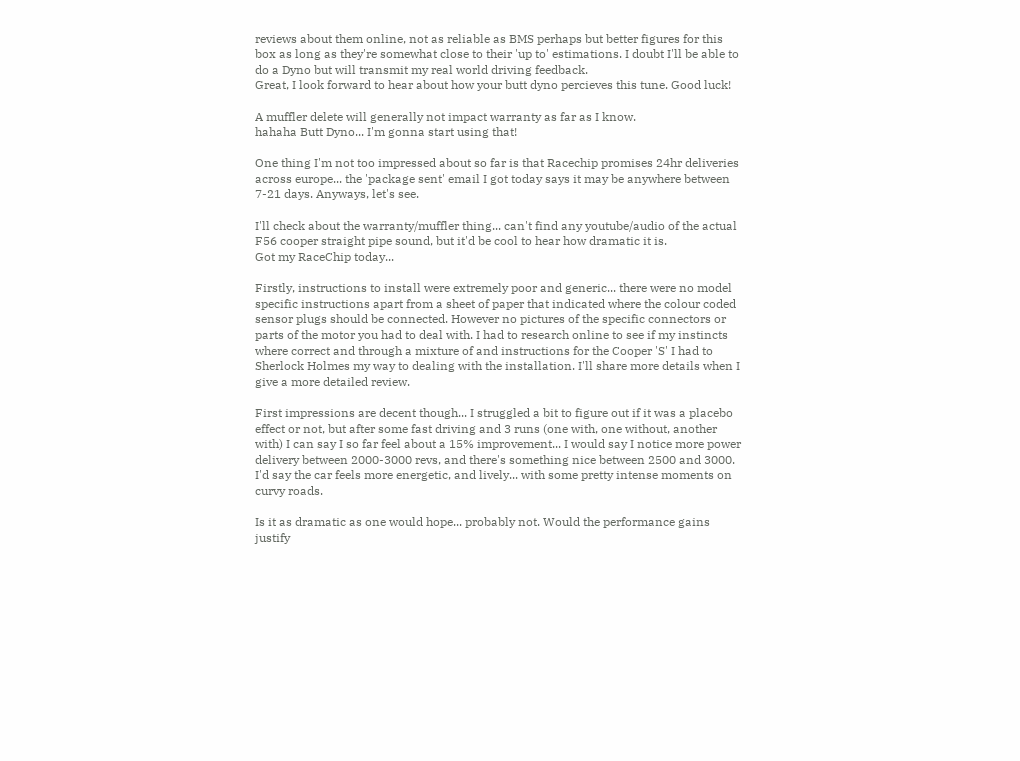reviews about them online, not as reliable as BMS perhaps but better figures for this box as long as they're somewhat close to their 'up to' estimations. I doubt I'll be able to do a Dyno but will transmit my real world driving feedback.
Great, I look forward to hear about how your butt dyno percieves this tune. Good luck!

A muffler delete will generally not impact warranty as far as I know.
hahaha Butt Dyno... I'm gonna start using that!

One thing I'm not too impressed about so far is that Racechip promises 24hr deliveries across europe... the 'package sent' email I got today says it may be anywhere between 7-21 days. Anyways, let's see.

I'll check about the warranty/muffler thing... can't find any youtube/audio of the actual F56 cooper straight pipe sound, but it'd be cool to hear how dramatic it is.
Got my RaceChip today...

Firstly, instructions to install were extremely poor and generic... there were no model specific instructions apart from a sheet of paper that indicated where the colour coded sensor plugs should be connected. However no pictures of the specific connectors or parts of the motor you had to deal with. I had to research online to see if my instincts where correct and through a mixture of and instructions for the Cooper 'S' I had to Sherlock Holmes my way to dealing with the installation. I'll share more details when I give a more detailed review.

First impressions are decent though... I struggled a bit to figure out if it was a placebo effect or not, but after some fast driving and 3 runs (one with, one without, another with) I can say I so far feel about a 15% improvement... I would say I notice more power delivery between 2000-3000 revs, and there's something nice between 2500 and 3000. I'd say the car feels more energetic, and lively... with some pretty intense moments on curvy roads.

Is it as dramatic as one would hope... probably not. Would the performance gains justify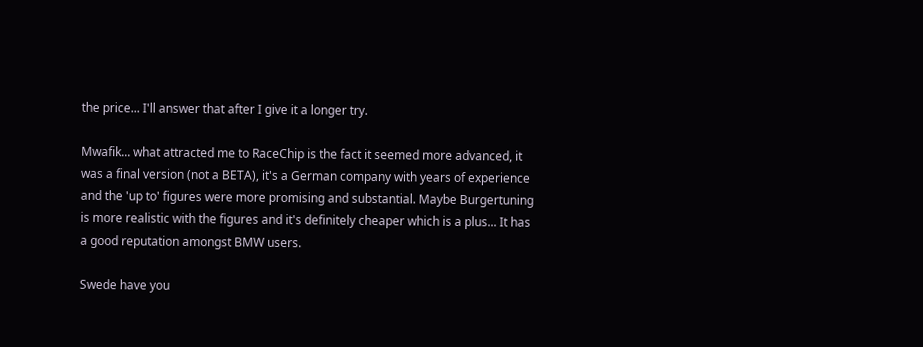the price... I'll answer that after I give it a longer try.

Mwafik... what attracted me to RaceChip is the fact it seemed more advanced, it was a final version (not a BETA), it's a German company with years of experience and the 'up to' figures were more promising and substantial. Maybe Burgertuning is more realistic with the figures and it's definitely cheaper which is a plus... It has a good reputation amongst BMW users.

Swede have you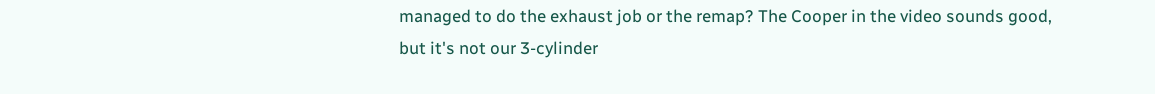managed to do the exhaust job or the remap? The Cooper in the video sounds good, but it's not our 3-cylinder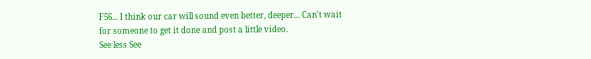F56... I think our car will sound even better, deeper... Can't wait for someone to get it done and post a little video.
See less See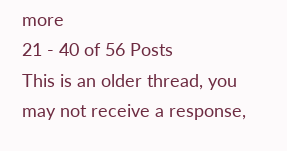more
21 - 40 of 56 Posts
This is an older thread, you may not receive a response,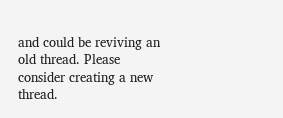and could be reviving an old thread. Please consider creating a new thread.